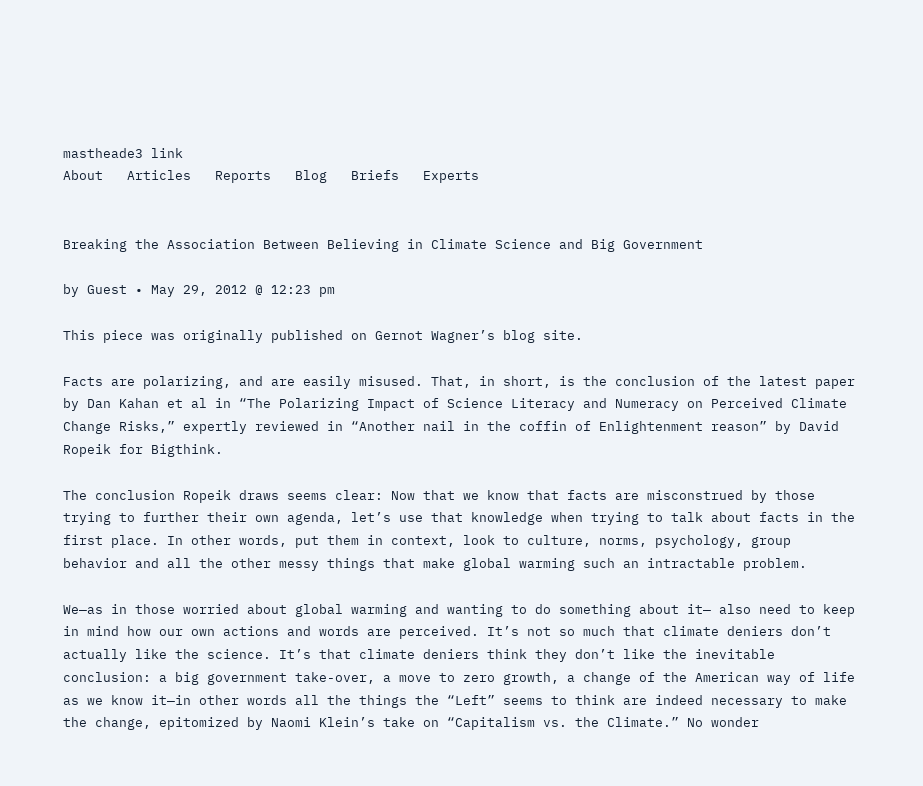mastheade3 link
About   Articles   Reports   Blog   Briefs   Experts


Breaking the Association Between Believing in Climate Science and Big Government

by Guest • May 29, 2012 @ 12:23 pm

This piece was originally published on Gernot Wagner’s blog site.

Facts are polarizing, and are easily misused. That, in short, is the conclusion of the latest paper by Dan Kahan et al in “The Polarizing Impact of Science Literacy and Numeracy on Perceived Climate Change Risks,” expertly reviewed in “Another nail in the coffin of Enlightenment reason” by David Ropeik for Bigthink.

The conclusion Ropeik draws seems clear: Now that we know that facts are misconstrued by those trying to further their own agenda, let’s use that knowledge when trying to talk about facts in the first place. In other words, put them in context, look to culture, norms, psychology, group behavior and all the other messy things that make global warming such an intractable problem.

We—as in those worried about global warming and wanting to do something about it— also need to keep in mind how our own actions and words are perceived. It’s not so much that climate deniers don’t actually like the science. It’s that climate deniers think they don’t like the inevitable conclusion: a big government take-over, a move to zero growth, a change of the American way of life as we know it—in other words all the things the “Left” seems to think are indeed necessary to make the change, epitomized by Naomi Klein’s take on “Capitalism vs. the Climate.” No wonder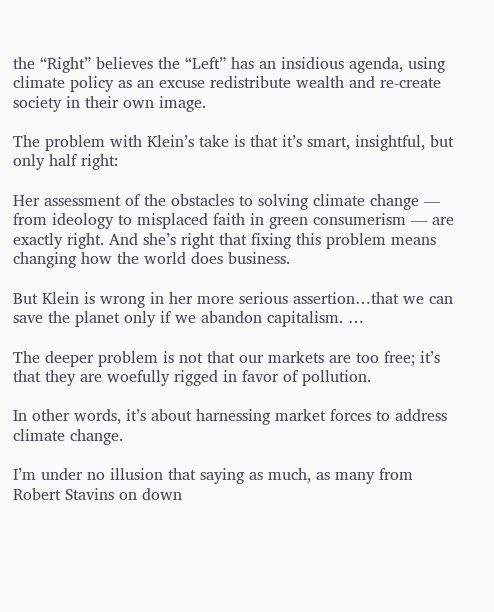the “Right” believes the “Left” has an insidious agenda, using climate policy as an excuse redistribute wealth and re-create society in their own image.

The problem with Klein’s take is that it’s smart, insightful, but only half right:

Her assessment of the obstacles to solving climate change — from ideology to misplaced faith in green consumerism — are exactly right. And she’s right that fixing this problem means changing how the world does business.

But Klein is wrong in her more serious assertion…that we can save the planet only if we abandon capitalism. …

The deeper problem is not that our markets are too free; it’s that they are woefully rigged in favor of pollution.

In other words, it’s about harnessing market forces to address climate change.

I’m under no illusion that saying as much, as many from Robert Stavins on down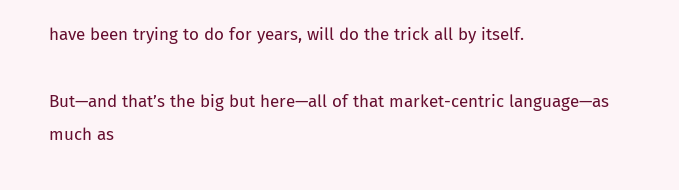have been trying to do for years, will do the trick all by itself.

But—and that’s the big but here—all of that market-centric language—as much as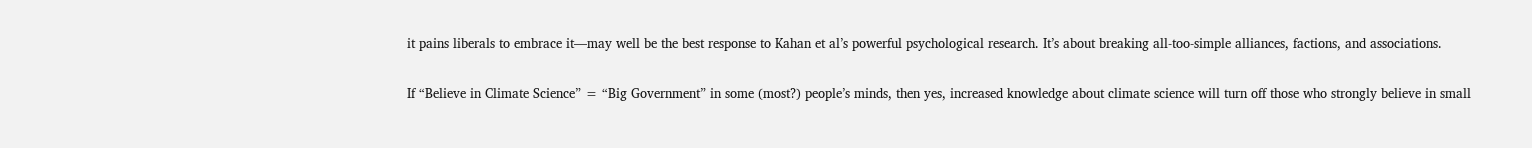it pains liberals to embrace it—may well be the best response to Kahan et al’s powerful psychological research. It’s about breaking all-too-simple alliances, factions, and associations.

If “Believe in Climate Science” = “Big Government” in some (most?) people’s minds, then yes, increased knowledge about climate science will turn off those who strongly believe in small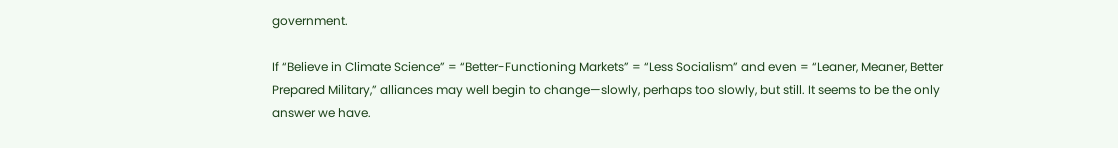government.

If “Believe in Climate Science” = “Better-Functioning Markets” = “Less Socialism” and even = “Leaner, Meaner, Better Prepared Military,” alliances may well begin to change—slowly, perhaps too slowly, but still. It seems to be the only answer we have.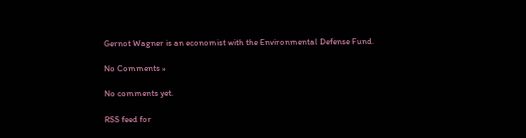Gernot Wagner is an economist with the Environmental Defense Fund.

No Comments »

No comments yet.

RSS feed for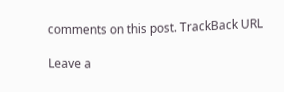comments on this post. TrackBack URL

Leave a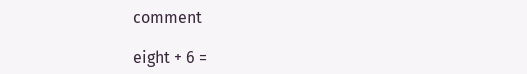comment

eight + 6 =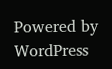Powered by WordPress